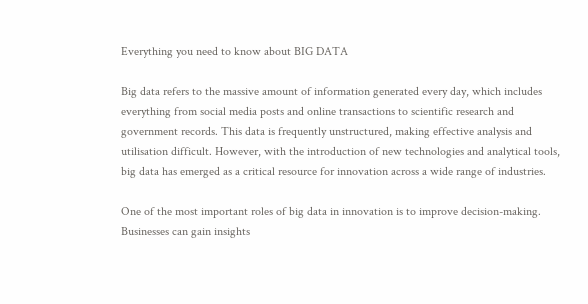Everything you need to know about BIG DATA

Big data refers to the massive amount of information generated every day, which includes everything from social media posts and online transactions to scientific research and government records. This data is frequently unstructured, making effective analysis and utilisation difficult. However, with the introduction of new technologies and analytical tools, big data has emerged as a critical resource for innovation across a wide range of industries.

One of the most important roles of big data in innovation is to improve decision-making. Businesses can gain insights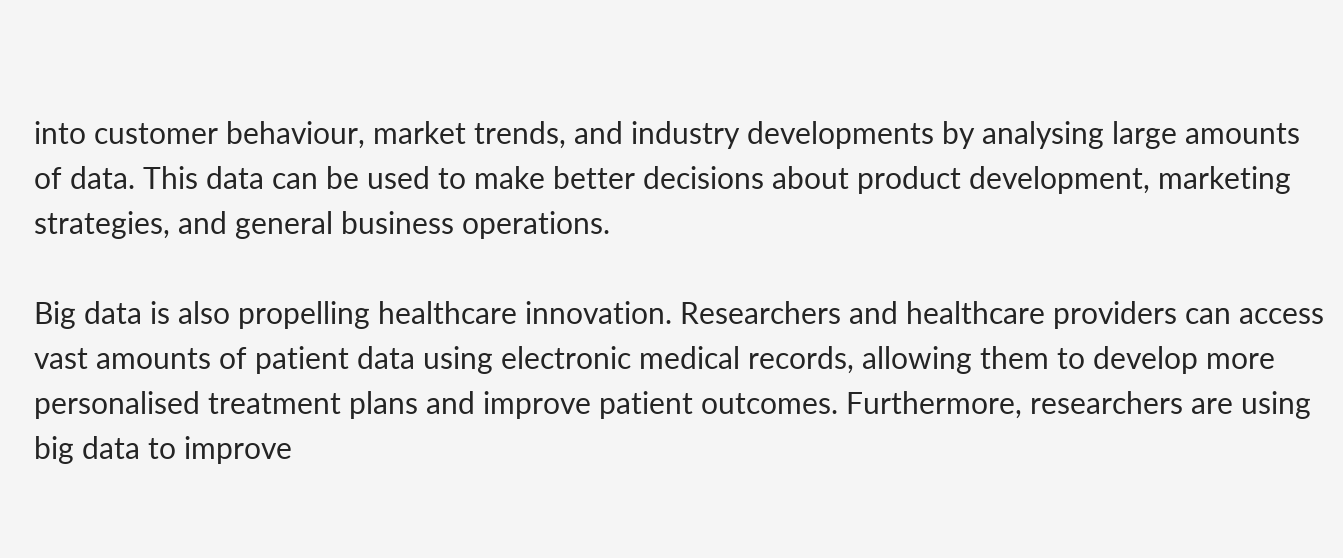into customer behaviour, market trends, and industry developments by analysing large amounts of data. This data can be used to make better decisions about product development, marketing strategies, and general business operations.

Big data is also propelling healthcare innovation. Researchers and healthcare providers can access vast amounts of patient data using electronic medical records, allowing them to develop more personalised treatment plans and improve patient outcomes. Furthermore, researchers are using big data to improve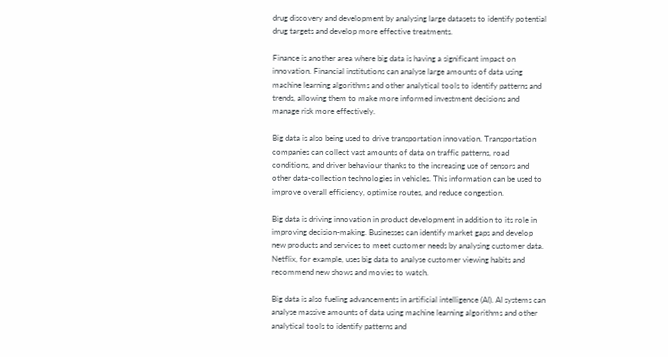drug discovery and development by analysing large datasets to identify potential drug targets and develop more effective treatments.

Finance is another area where big data is having a significant impact on innovation. Financial institutions can analyse large amounts of data using machine learning algorithms and other analytical tools to identify patterns and trends, allowing them to make more informed investment decisions and manage risk more effectively.

Big data is also being used to drive transportation innovation. Transportation companies can collect vast amounts of data on traffic patterns, road conditions, and driver behaviour thanks to the increasing use of sensors and other data-collection technologies in vehicles. This information can be used to improve overall efficiency, optimise routes, and reduce congestion.

Big data is driving innovation in product development in addition to its role in improving decision-making. Businesses can identify market gaps and develop new products and services to meet customer needs by analysing customer data. Netflix, for example, uses big data to analyse customer viewing habits and recommend new shows and movies to watch.

Big data is also fueling advancements in artificial intelligence (AI). AI systems can analyse massive amounts of data using machine learning algorithms and other analytical tools to identify patterns and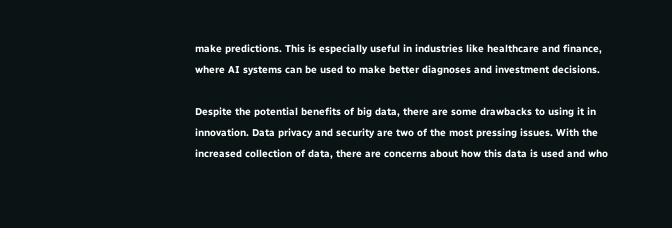make predictions. This is especially useful in industries like healthcare and finance, where AI systems can be used to make better diagnoses and investment decisions.

Despite the potential benefits of big data, there are some drawbacks to using it in innovation. Data privacy and security are two of the most pressing issues. With the increased collection of data, there are concerns about how this data is used and who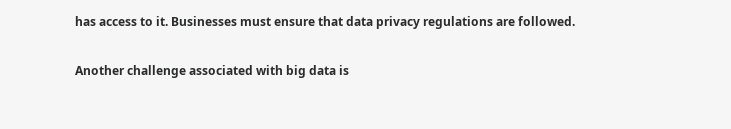has access to it. Businesses must ensure that data privacy regulations are followed.

Another challenge associated with big data is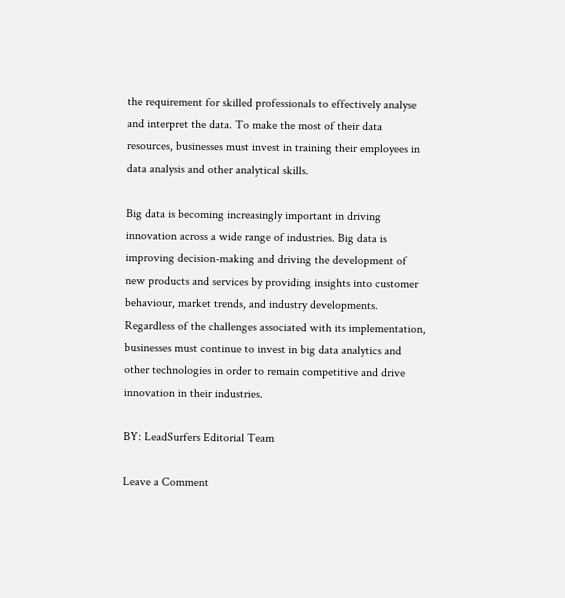the requirement for skilled professionals to effectively analyse and interpret the data. To make the most of their data resources, businesses must invest in training their employees in data analysis and other analytical skills.

Big data is becoming increasingly important in driving innovation across a wide range of industries. Big data is improving decision-making and driving the development of new products and services by providing insights into customer behaviour, market trends, and industry developments. Regardless of the challenges associated with its implementation, businesses must continue to invest in big data analytics and other technologies in order to remain competitive and drive innovation in their industries.

BY: LeadSurfers Editorial Team

Leave a Comment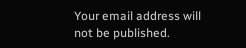Your email address will not be published.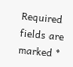Required fields are marked *